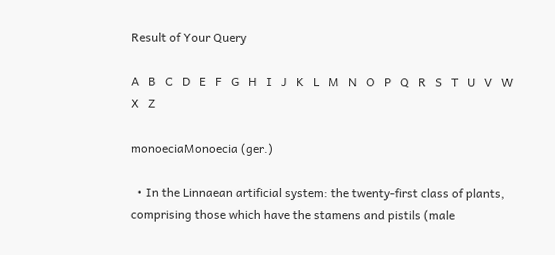Result of Your Query

A   B   C   D   E   F   G   H   I   J   K   L   M   N   O   P   Q   R   S   T   U   V   W   X   Z

monoeciaMonoecia (ger.)

  • In the Linnaean artificial system: the twenty-first class of plants, comprising those which have the stamens and pistils (male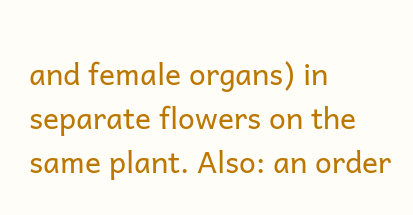and female organs) in separate flowers on the same plant. Also: an order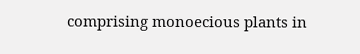comprising monoecious plants in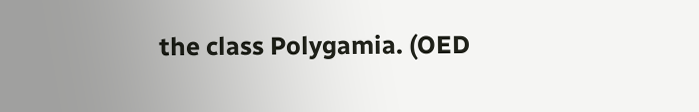the class Polygamia. (OED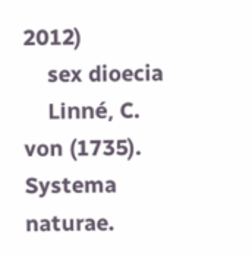2012)
    sex dioecia
    Linné, C. von (1735). Systema naturae.